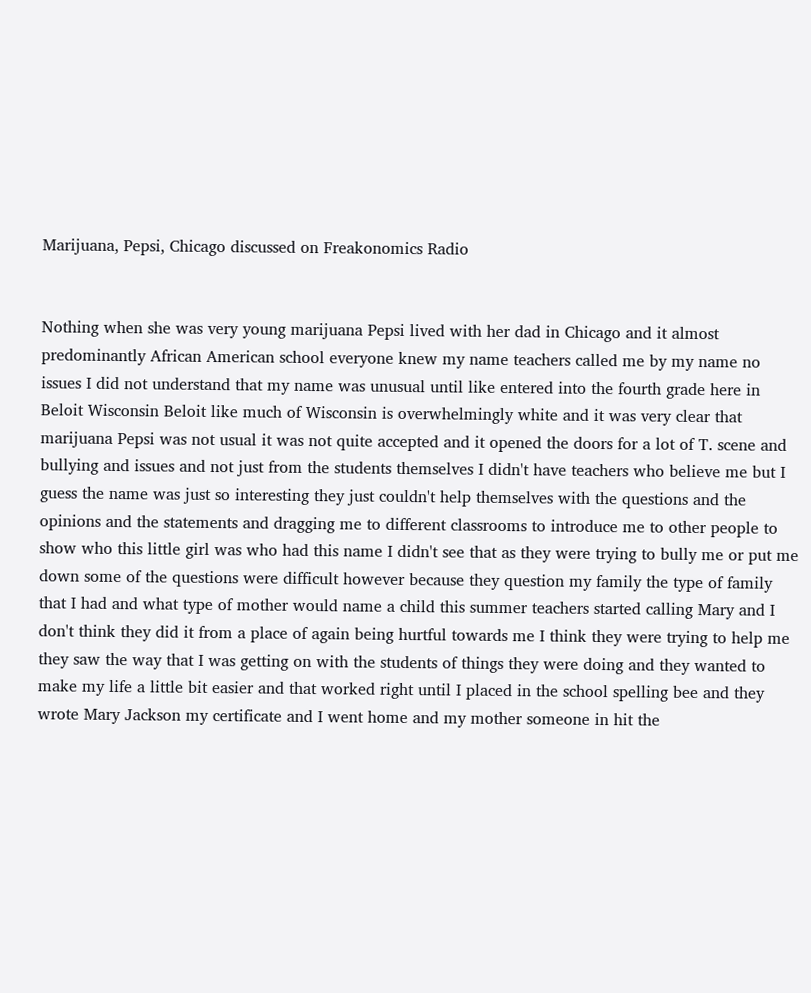Marijuana, Pepsi, Chicago discussed on Freakonomics Radio


Nothing when she was very young marijuana Pepsi lived with her dad in Chicago and it almost predominantly African American school everyone knew my name teachers called me by my name no issues I did not understand that my name was unusual until like entered into the fourth grade here in Beloit Wisconsin Beloit like much of Wisconsin is overwhelmingly white and it was very clear that marijuana Pepsi was not usual it was not quite accepted and it opened the doors for a lot of T. scene and bullying and issues and not just from the students themselves I didn't have teachers who believe me but I guess the name was just so interesting they just couldn't help themselves with the questions and the opinions and the statements and dragging me to different classrooms to introduce me to other people to show who this little girl was who had this name I didn't see that as they were trying to bully me or put me down some of the questions were difficult however because they question my family the type of family that I had and what type of mother would name a child this summer teachers started calling Mary and I don't think they did it from a place of again being hurtful towards me I think they were trying to help me they saw the way that I was getting on with the students of things they were doing and they wanted to make my life a little bit easier and that worked right until I placed in the school spelling bee and they wrote Mary Jackson my certificate and I went home and my mother someone in hit the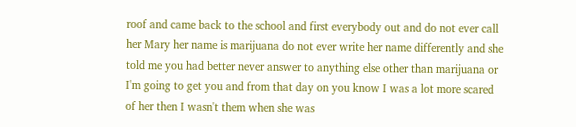roof and came back to the school and first everybody out and do not ever call her Mary her name is marijuana do not ever write her name differently and she told me you had better never answer to anything else other than marijuana or I'm going to get you and from that day on you know I was a lot more scared of her then I wasn't them when she was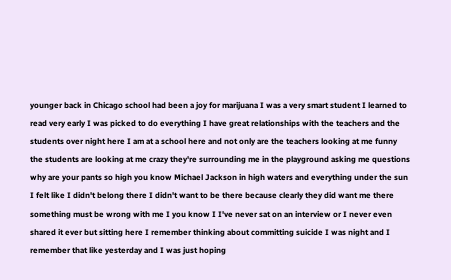younger back in Chicago school had been a joy for marijuana I was a very smart student I learned to read very early I was picked to do everything I have great relationships with the teachers and the students over night here I am at a school here and not only are the teachers looking at me funny the students are looking at me crazy they're surrounding me in the playground asking me questions why are your pants so high you know Michael Jackson in high waters and everything under the sun I felt like I didn't belong there I didn't want to be there because clearly they did want me there something must be wrong with me I you know I I've never sat on an interview or I never even shared it ever but sitting here I remember thinking about committing suicide I was night and I remember that like yesterday and I was just hoping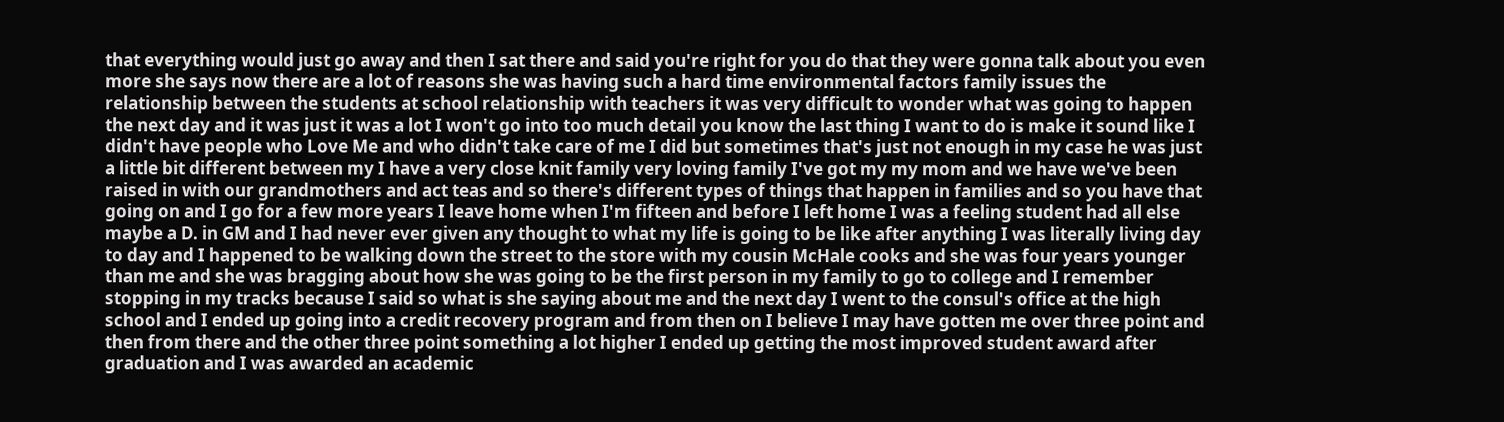that everything would just go away and then I sat there and said you're right for you do that they were gonna talk about you even more she says now there are a lot of reasons she was having such a hard time environmental factors family issues the relationship between the students at school relationship with teachers it was very difficult to wonder what was going to happen the next day and it was just it was a lot I won't go into too much detail you know the last thing I want to do is make it sound like I didn't have people who Love Me and who didn't take care of me I did but sometimes that's just not enough in my case he was just a little bit different between my I have a very close knit family very loving family I've got my my mom and we have we've been raised in with our grandmothers and act teas and so there's different types of things that happen in families and so you have that going on and I go for a few more years I leave home when I'm fifteen and before I left home I was a feeling student had all else maybe a D. in GM and I had never ever given any thought to what my life is going to be like after anything I was literally living day to day and I happened to be walking down the street to the store with my cousin McHale cooks and she was four years younger than me and she was bragging about how she was going to be the first person in my family to go to college and I remember stopping in my tracks because I said so what is she saying about me and the next day I went to the consul's office at the high school and I ended up going into a credit recovery program and from then on I believe I may have gotten me over three point and then from there and the other three point something a lot higher I ended up getting the most improved student award after graduation and I was awarded an academic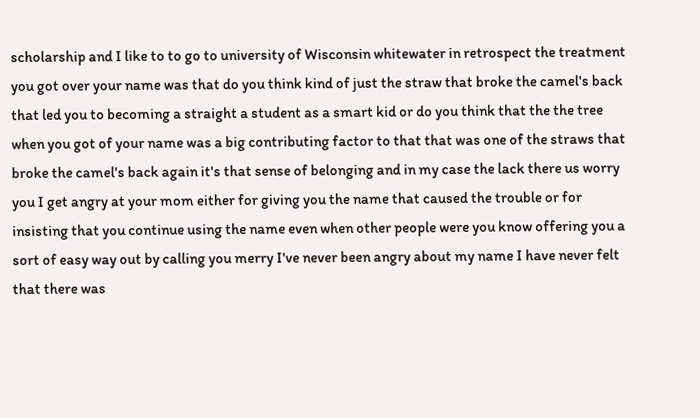scholarship and I like to to go to university of Wisconsin whitewater in retrospect the treatment you got over your name was that do you think kind of just the straw that broke the camel's back that led you to becoming a straight a student as a smart kid or do you think that the the tree when you got of your name was a big contributing factor to that that was one of the straws that broke the camel's back again it's that sense of belonging and in my case the lack there us worry you I get angry at your mom either for giving you the name that caused the trouble or for insisting that you continue using the name even when other people were you know offering you a sort of easy way out by calling you merry I've never been angry about my name I have never felt that there was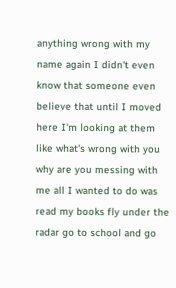anything wrong with my name again I didn't even know that someone even believe that until I moved here I'm looking at them like what's wrong with you why are you messing with me all I wanted to do was read my books fly under the radar go to school and go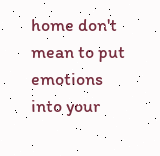home don't mean to put emotions into your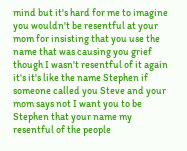mind but it's hard for me to imagine you wouldn't be resentful at your mom for insisting that you use the name that was causing you grief though I wasn't resentful of it again it's it's like the name Stephen if someone called you Steve and your mom says not I want you to be Stephen that your name my resentful of the people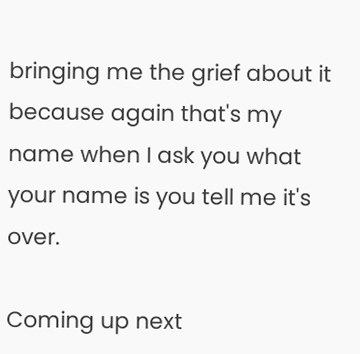bringing me the grief about it because again that's my name when I ask you what your name is you tell me it's over.

Coming up next